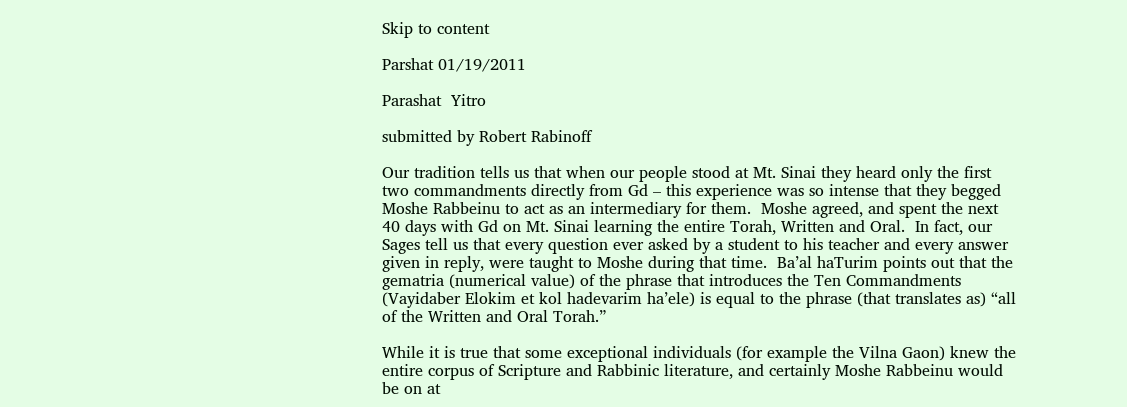Skip to content

Parshat 01/19/2011

Parashat  Yitro

submitted by Robert Rabinoff

Our tradition tells us that when our people stood at Mt. Sinai they heard only the first two commandments directly from Gd – this experience was so intense that they begged Moshe Rabbeinu to act as an intermediary for them.  Moshe agreed, and spent the next 40 days with Gd on Mt. Sinai learning the entire Torah, Written and Oral.  In fact, our Sages tell us that every question ever asked by a student to his teacher and every answer given in reply, were taught to Moshe during that time.  Ba’al haTurim points out that the gematria (numerical value) of the phrase that introduces the Ten Commandments (Vayidaber Elokim et kol hadevarim ha’ele) is equal to the phrase (that translates as) “all of the Written and Oral Torah.”

While it is true that some exceptional individuals (for example the Vilna Gaon) knew the entire corpus of Scripture and Rabbinic literature, and certainly Moshe Rabbeinu would be on at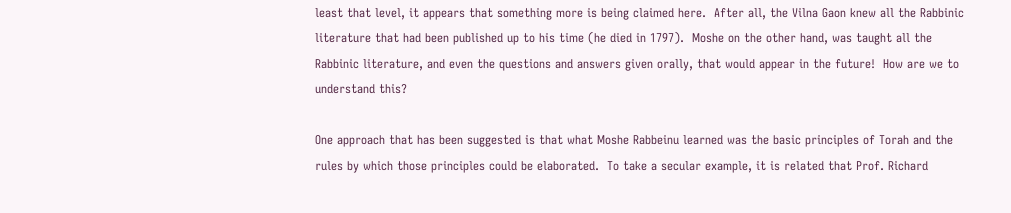least that level, it appears that something more is being claimed here.  After all, the Vilna Gaon knew all the Rabbinic literature that had been published up to his time (he died in 1797).  Moshe on the other hand, was taught all the Rabbinic literature, and even the questions and answers given orally, that would appear in the future!  How are we to understand this?

One approach that has been suggested is that what Moshe Rabbeinu learned was the basic principles of Torah and the rules by which those principles could be elaborated.  To take a secular example, it is related that Prof. Richard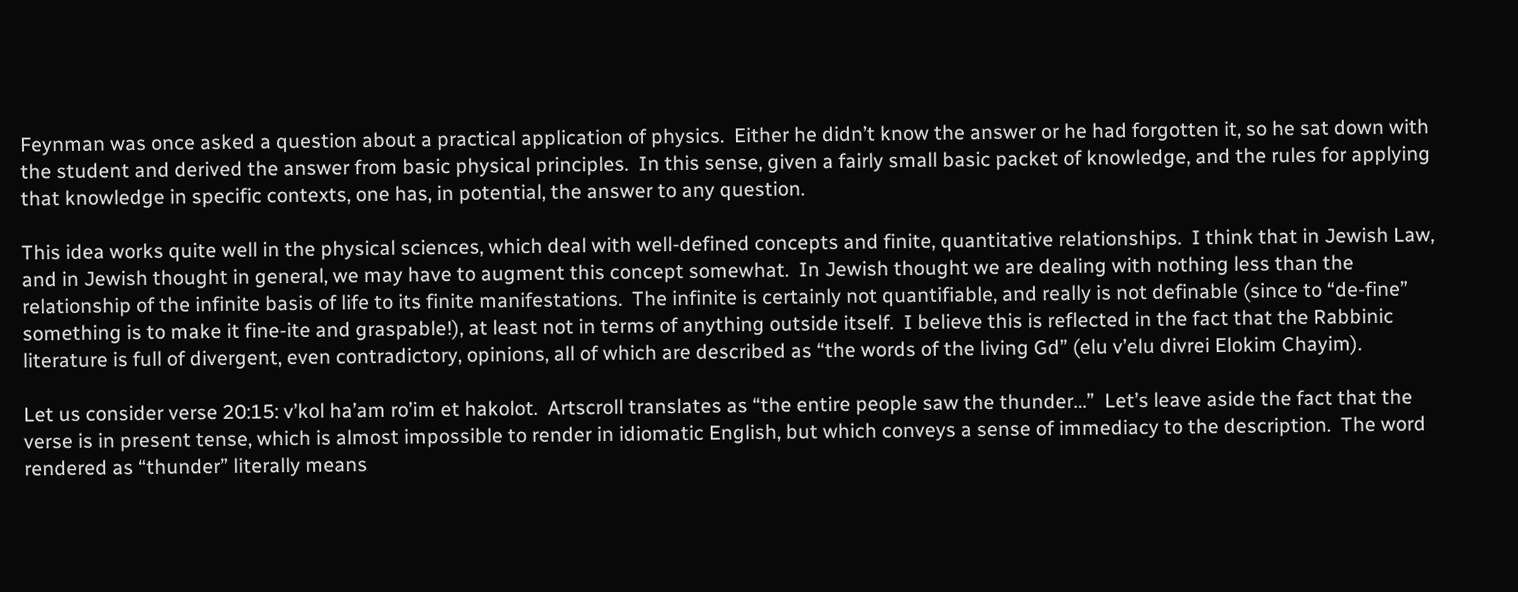Feynman was once asked a question about a practical application of physics.  Either he didn’t know the answer or he had forgotten it, so he sat down with the student and derived the answer from basic physical principles.  In this sense, given a fairly small basic packet of knowledge, and the rules for applying that knowledge in specific contexts, one has, in potential, the answer to any question.

This idea works quite well in the physical sciences, which deal with well-defined concepts and finite, quantitative relationships.  I think that in Jewish Law, and in Jewish thought in general, we may have to augment this concept somewhat.  In Jewish thought we are dealing with nothing less than the relationship of the infinite basis of life to its finite manifestations.  The infinite is certainly not quantifiable, and really is not definable (since to “de-fine” something is to make it fine-ite and graspable!), at least not in terms of anything outside itself.  I believe this is reflected in the fact that the Rabbinic literature is full of divergent, even contradictory, opinions, all of which are described as “the words of the living Gd” (elu v’elu divrei Elokim Chayim).

Let us consider verse 20:15: v’kol ha’am ro’im et hakolot.  Artscroll translates as “the entire people saw the thunder…”  Let’s leave aside the fact that the verse is in present tense, which is almost impossible to render in idiomatic English, but which conveys a sense of immediacy to the description.  The word rendered as “thunder” literally means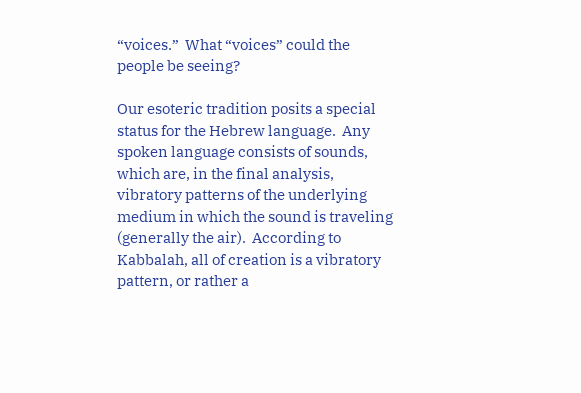“voices.”  What “voices” could the people be seeing?

Our esoteric tradition posits a special status for the Hebrew language.  Any spoken language consists of sounds, which are, in the final analysis, vibratory patterns of the underlying medium in which the sound is traveling (generally the air).  According to Kabbalah, all of creation is a vibratory pattern, or rather a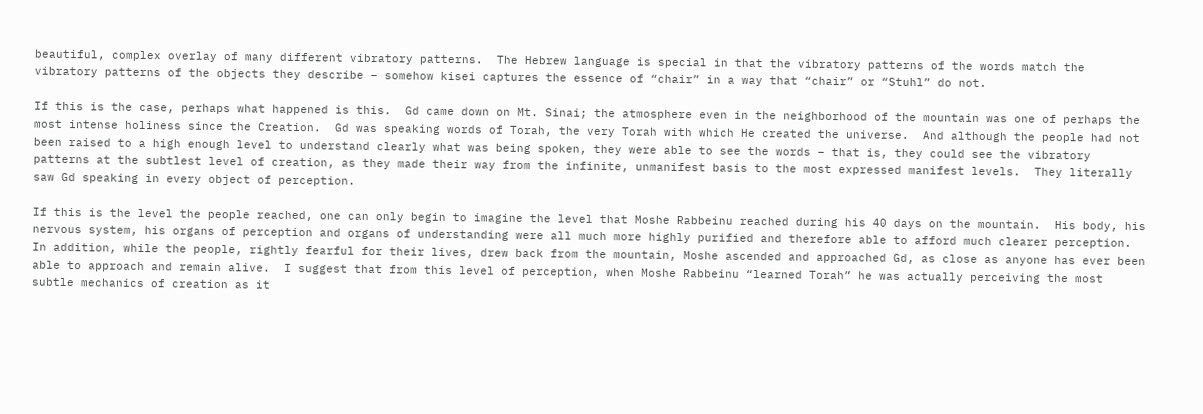beautiful, complex overlay of many different vibratory patterns.  The Hebrew language is special in that the vibratory patterns of the words match the vibratory patterns of the objects they describe – somehow kisei captures the essence of “chair” in a way that “chair” or “Stuhl” do not.

If this is the case, perhaps what happened is this.  Gd came down on Mt. Sinai; the atmosphere even in the neighborhood of the mountain was one of perhaps the most intense holiness since the Creation.  Gd was speaking words of Torah, the very Torah with which He created the universe.  And although the people had not been raised to a high enough level to understand clearly what was being spoken, they were able to see the words – that is, they could see the vibratory patterns at the subtlest level of creation, as they made their way from the infinite, unmanifest basis to the most expressed manifest levels.  They literally saw Gd speaking in every object of perception.

If this is the level the people reached, one can only begin to imagine the level that Moshe Rabbeinu reached during his 40 days on the mountain.  His body, his nervous system, his organs of perception and organs of understanding were all much more highly purified and therefore able to afford much clearer perception.  In addition, while the people, rightly fearful for their lives, drew back from the mountain, Moshe ascended and approached Gd, as close as anyone has ever been able to approach and remain alive.  I suggest that from this level of perception, when Moshe Rabbeinu “learned Torah” he was actually perceiving the most subtle mechanics of creation as it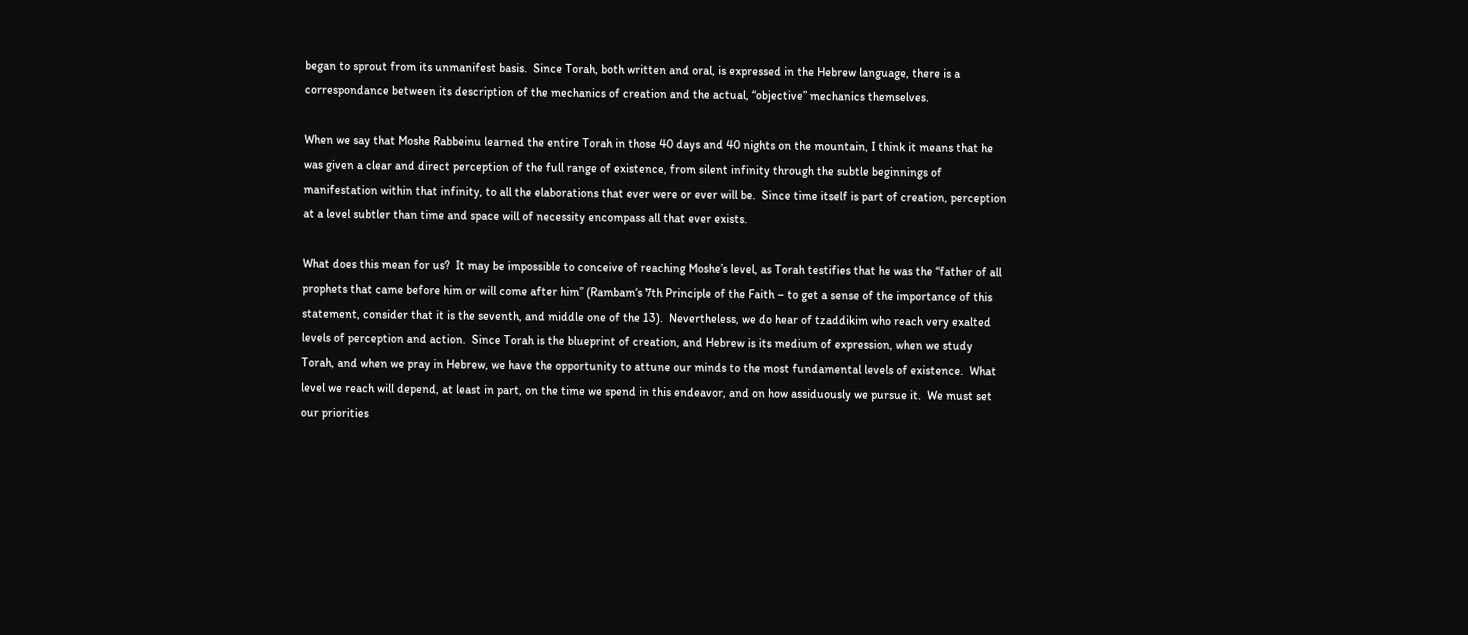began to sprout from its unmanifest basis.  Since Torah, both written and oral, is expressed in the Hebrew language, there is a correspondance between its description of the mechanics of creation and the actual, “objective” mechanics themselves.

When we say that Moshe Rabbeinu learned the entire Torah in those 40 days and 40 nights on the mountain, I think it means that he was given a clear and direct perception of the full range of existence, from silent infinity through the subtle beginnings of manifestation within that infinity, to all the elaborations that ever were or ever will be.  Since time itself is part of creation, perception at a level subtler than time and space will of necessity encompass all that ever exists.

What does this mean for us?  It may be impossible to conceive of reaching Moshe’s level, as Torah testifies that he was the “father of all prophets that came before him or will come after him” (Rambam‘s 7th Principle of the Faith – to get a sense of the importance of this statement, consider that it is the seventh, and middle one of the 13).  Nevertheless, we do hear of tzaddikim who reach very exalted levels of perception and action.  Since Torah is the blueprint of creation, and Hebrew is its medium of expression, when we study Torah, and when we pray in Hebrew, we have the opportunity to attune our minds to the most fundamental levels of existence.  What level we reach will depend, at least in part, on the time we spend in this endeavor, and on how assiduously we pursue it.  We must set our priorities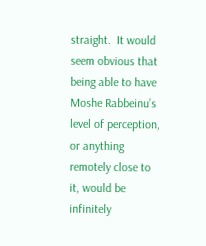straight.  It would seem obvious that being able to have Moshe Rabbeinu’s level of perception, or anything remotely close to it, would be infinitely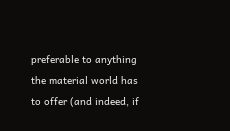preferable to anything the material world has to offer (and indeed, if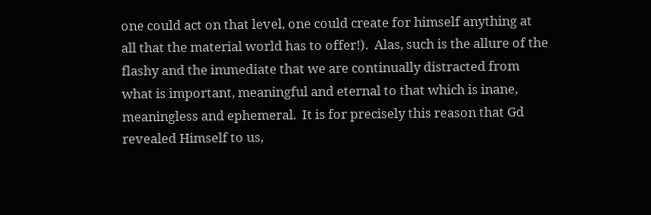one could act on that level, one could create for himself anything at all that the material world has to offer!).  Alas, such is the allure of the flashy and the immediate that we are continually distracted from what is important, meaningful and eternal to that which is inane, meaningless and ephemeral.  It is for precisely this reason that Gd revealed Himself to us,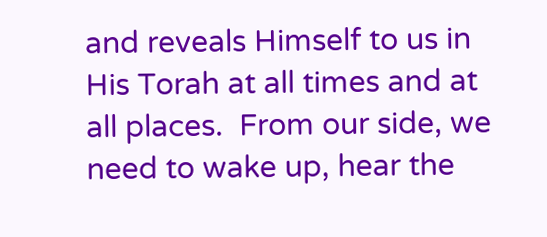and reveals Himself to us in His Torah at all times and at all places.  From our side, we need to wake up, hear the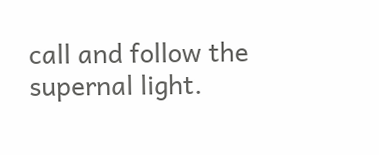call and follow the supernal light.